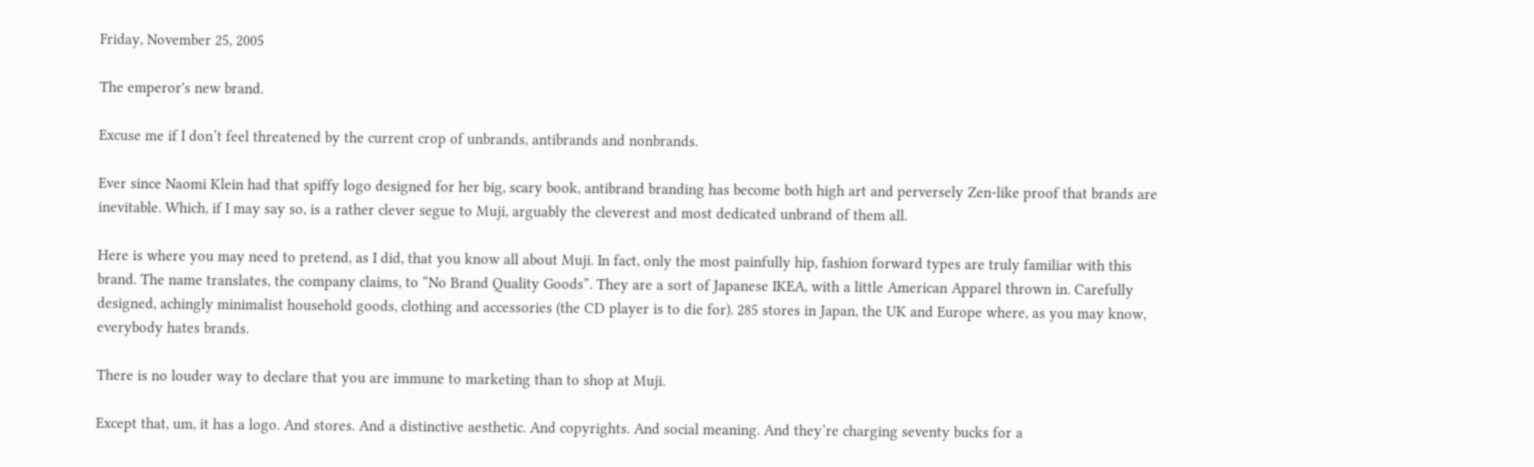Friday, November 25, 2005

The emperor's new brand.

Excuse me if I don’t feel threatened by the current crop of unbrands, antibrands and nonbrands.

Ever since Naomi Klein had that spiffy logo designed for her big, scary book, antibrand branding has become both high art and perversely Zen-like proof that brands are inevitable. Which, if I may say so, is a rather clever segue to Muji, arguably the cleverest and most dedicated unbrand of them all.

Here is where you may need to pretend, as I did, that you know all about Muji. In fact, only the most painfully hip, fashion forward types are truly familiar with this brand. The name translates, the company claims, to “No Brand Quality Goods”. They are a sort of Japanese IKEA, with a little American Apparel thrown in. Carefully designed, achingly minimalist household goods, clothing and accessories (the CD player is to die for). 285 stores in Japan, the UK and Europe where, as you may know, everybody hates brands.

There is no louder way to declare that you are immune to marketing than to shop at Muji.

Except that, um, it has a logo. And stores. And a distinctive aesthetic. And copyrights. And social meaning. And they’re charging seventy bucks for a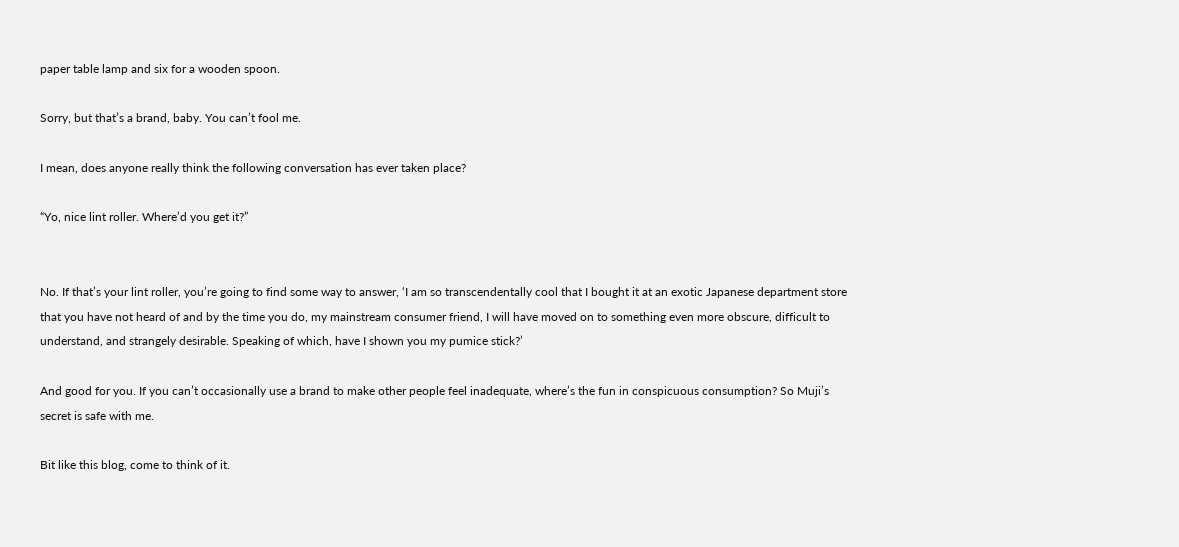paper table lamp and six for a wooden spoon.

Sorry, but that’s a brand, baby. You can’t fool me.

I mean, does anyone really think the following conversation has ever taken place?

“Yo, nice lint roller. Where’d you get it?”


No. If that’s your lint roller, you’re going to find some way to answer, ‘I am so transcendentally cool that I bought it at an exotic Japanese department store that you have not heard of and by the time you do, my mainstream consumer friend, I will have moved on to something even more obscure, difficult to understand, and strangely desirable. Speaking of which, have I shown you my pumice stick?’

And good for you. If you can’t occasionally use a brand to make other people feel inadequate, where’s the fun in conspicuous consumption? So Muji’s secret is safe with me.

Bit like this blog, come to think of it.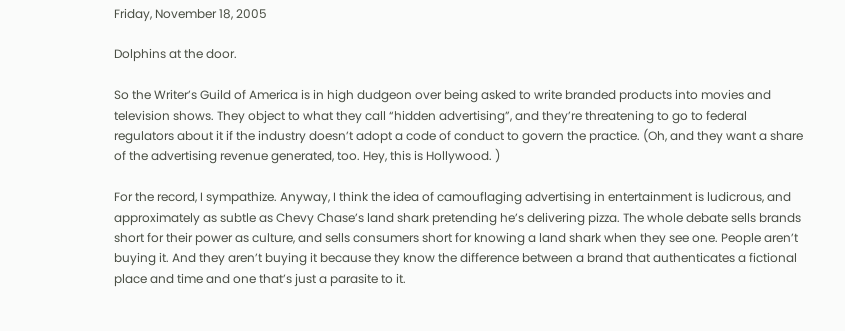Friday, November 18, 2005

Dolphins at the door.

So the Writer’s Guild of America is in high dudgeon over being asked to write branded products into movies and television shows. They object to what they call “hidden advertising”, and they’re threatening to go to federal regulators about it if the industry doesn’t adopt a code of conduct to govern the practice. (Oh, and they want a share of the advertising revenue generated, too. Hey, this is Hollywood. )

For the record, I sympathize. Anyway, I think the idea of camouflaging advertising in entertainment is ludicrous, and approximately as subtle as Chevy Chase’s land shark pretending he’s delivering pizza. The whole debate sells brands short for their power as culture, and sells consumers short for knowing a land shark when they see one. People aren’t buying it. And they aren’t buying it because they know the difference between a brand that authenticates a fictional place and time and one that’s just a parasite to it.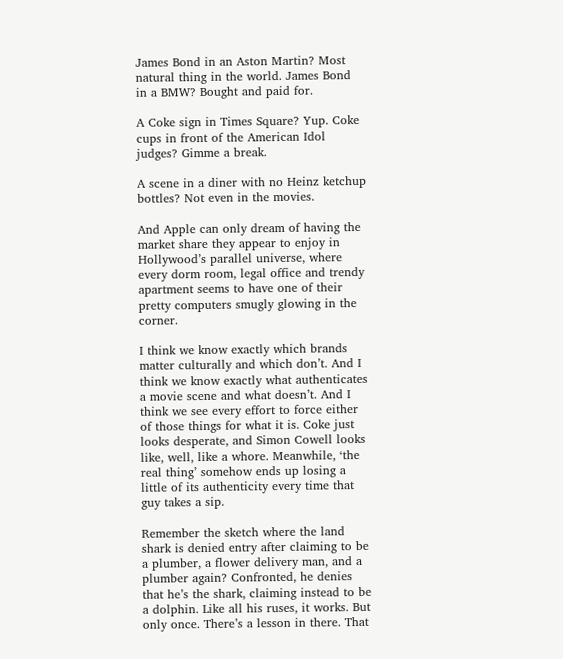James Bond in an Aston Martin? Most natural thing in the world. James Bond in a BMW? Bought and paid for.

A Coke sign in Times Square? Yup. Coke cups in front of the American Idol judges? Gimme a break.

A scene in a diner with no Heinz ketchup bottles? Not even in the movies.

And Apple can only dream of having the market share they appear to enjoy in Hollywood’s parallel universe, where every dorm room, legal office and trendy apartment seems to have one of their pretty computers smugly glowing in the corner.

I think we know exactly which brands matter culturally and which don’t. And I think we know exactly what authenticates a movie scene and what doesn’t. And I think we see every effort to force either of those things for what it is. Coke just looks desperate, and Simon Cowell looks like, well, like a whore. Meanwhile, ‘the real thing’ somehow ends up losing a little of its authenticity every time that guy takes a sip.

Remember the sketch where the land shark is denied entry after claiming to be a plumber, a flower delivery man, and a plumber again? Confronted, he denies that he’s the shark, claiming instead to be a dolphin. Like all his ruses, it works. But only once. There’s a lesson in there. That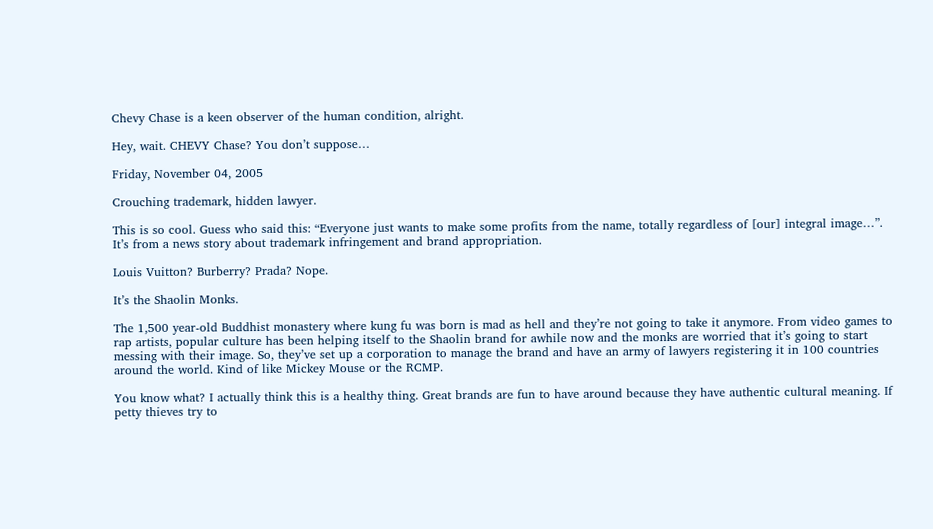Chevy Chase is a keen observer of the human condition, alright.

Hey, wait. CHEVY Chase? You don’t suppose…

Friday, November 04, 2005

Crouching trademark, hidden lawyer.

This is so cool. Guess who said this: “Everyone just wants to make some profits from the name, totally regardless of [our] integral image…”. It’s from a news story about trademark infringement and brand appropriation.

Louis Vuitton? Burberry? Prada? Nope.

It’s the Shaolin Monks.

The 1,500 year-old Buddhist monastery where kung fu was born is mad as hell and they’re not going to take it anymore. From video games to rap artists, popular culture has been helping itself to the Shaolin brand for awhile now and the monks are worried that it’s going to start messing with their image. So, they’ve set up a corporation to manage the brand and have an army of lawyers registering it in 100 countries around the world. Kind of like Mickey Mouse or the RCMP.

You know what? I actually think this is a healthy thing. Great brands are fun to have around because they have authentic cultural meaning. If petty thieves try to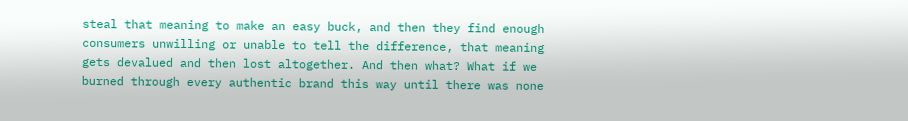steal that meaning to make an easy buck, and then they find enough consumers unwilling or unable to tell the difference, that meaning gets devalued and then lost altogether. And then what? What if we burned through every authentic brand this way until there was none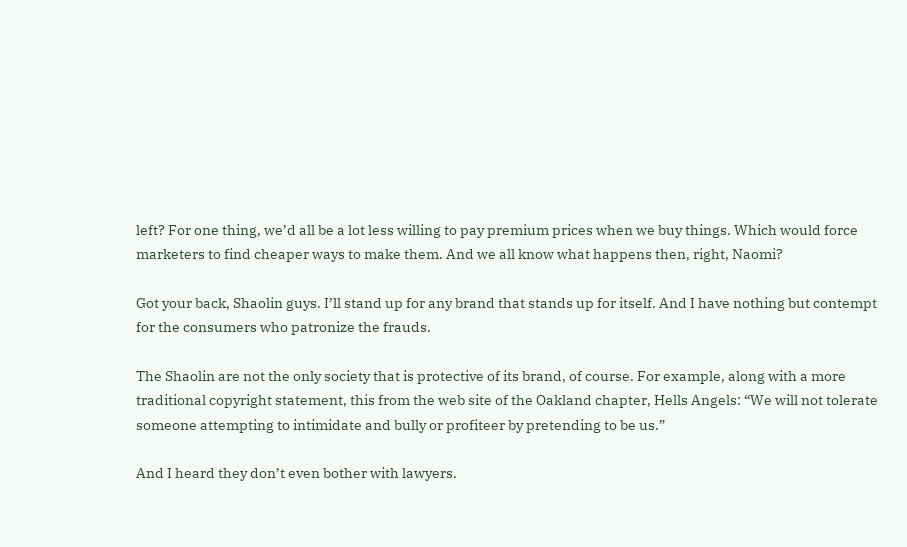left? For one thing, we’d all be a lot less willing to pay premium prices when we buy things. Which would force marketers to find cheaper ways to make them. And we all know what happens then, right, Naomi?

Got your back, Shaolin guys. I’ll stand up for any brand that stands up for itself. And I have nothing but contempt for the consumers who patronize the frauds.

The Shaolin are not the only society that is protective of its brand, of course. For example, along with a more traditional copyright statement, this from the web site of the Oakland chapter, Hells Angels: “We will not tolerate someone attempting to intimidate and bully or profiteer by pretending to be us.”

And I heard they don’t even bother with lawyers.